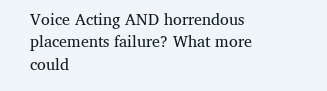Voice Acting AND horrendous placements failure? What more could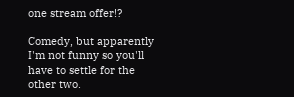one stream offer!?

Comedy, but apparently I'm not funny so you'll have to settle for the other two.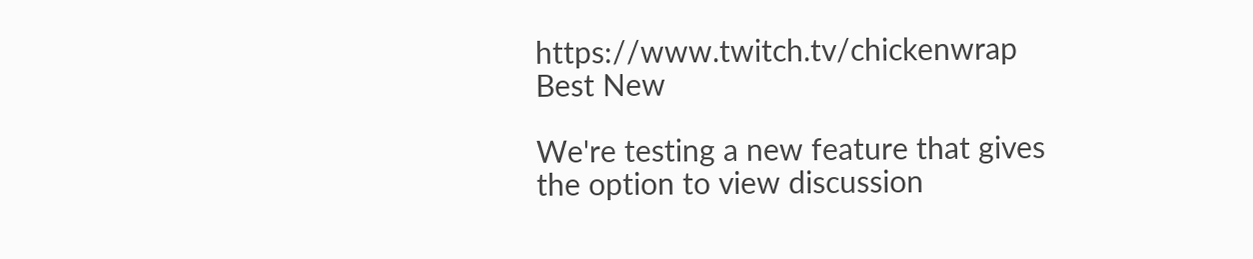https://www.twitch.tv/chickenwrap
Best New

We're testing a new feature that gives the option to view discussion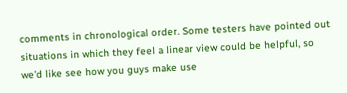comments in chronological order. Some testers have pointed out situations in which they feel a linear view could be helpful, so we'd like see how you guys make use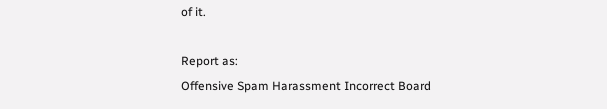of it.

Report as:
Offensive Spam Harassment Incorrect Board